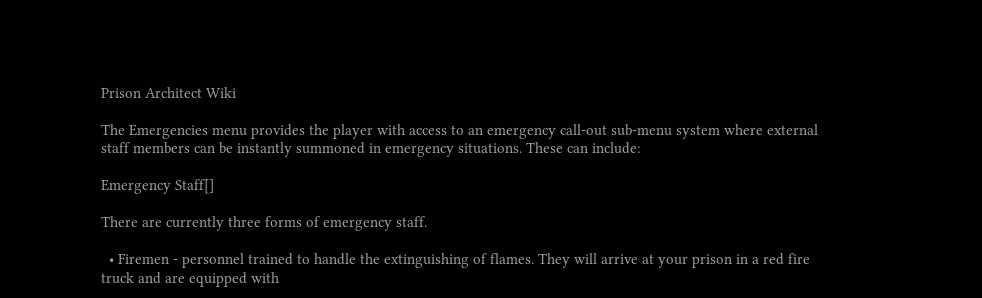Prison Architect Wiki

The Emergencies menu provides the player with access to an emergency call-out sub-menu system where external staff members can be instantly summoned in emergency situations. These can include:

Emergency Staff[]

There are currently three forms of emergency staff.

  • Firemen - personnel trained to handle the extinguishing of flames. They will arrive at your prison in a red fire truck and are equipped with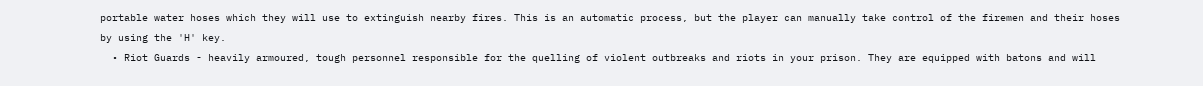portable water hoses which they will use to extinguish nearby fires. This is an automatic process, but the player can manually take control of the firemen and their hoses by using the 'H' key.
  • Riot Guards - heavily armoured, tough personnel responsible for the quelling of violent outbreaks and riots in your prison. They are equipped with batons and will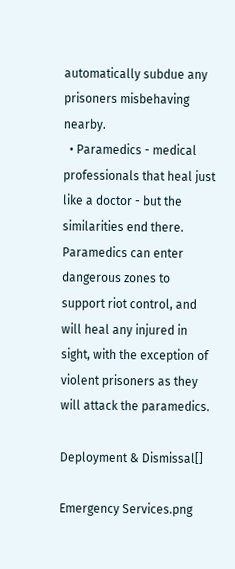automatically subdue any prisoners misbehaving nearby.
  • Paramedics - medical professionals that heal just like a doctor - but the similarities end there. Paramedics can enter dangerous zones to support riot control, and will heal any injured in sight, with the exception of violent prisoners as they will attack the paramedics.

Deployment & Dismissal[]

Emergency Services.png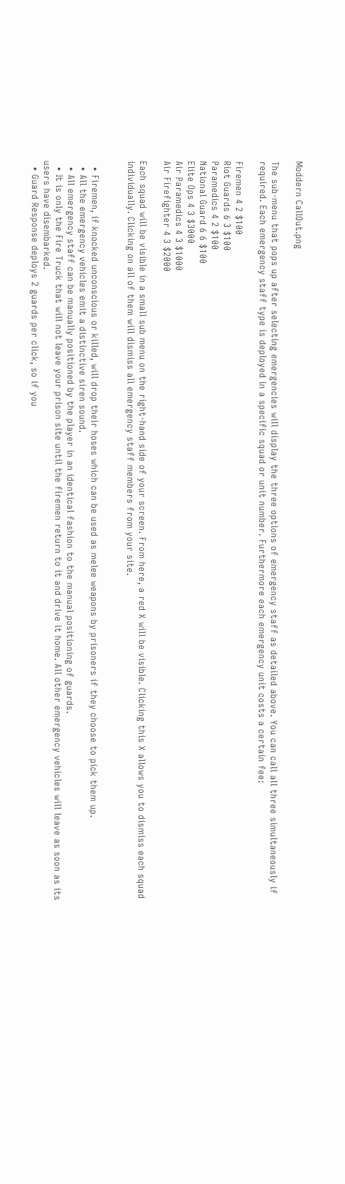Moddern CallOut.png

The sub-menu that pops up after selecting emergencies will display the three options of emergency staff as detailed above. You can call all three simultaneously if required. Each emergency staff type is deployed in a specific squad or unit number. Furthermore each emergency unit costs a certain fee:

Firemen 4 2 $100
Riot Guards 6 3 $100
Paramedics 4 2 $100
National Guard 6 6 $100
Elite Ops 4 3 $3000
Air Paramedics 4 3 $1000
Air Firefighter 4 3 $2000

Each squad will be visible in a small sub menu on the right-hand side of your screen. From here, a red X will be visible. Clicking this X allows you to dismiss each squad individually. Clicking on all of them will dismiss all emergency staff members from your site.


  • Firemen, if knocked unconscious or killed, will drop their hoses which can be used as melee weapons by prisoners if they choose to pick them up.
  • All the emergency vehicles emit a distinctive siren sound.
  • All emergency staff can be manually positioned by the player in an identical fashion to the manual positioning of guards.
  • It is only the Fire Truck that will not leave your prison site until the firemen return to it and drive it home. All other emergency vehicles will leave as soon as its users have disembarked.
  • Guard Response deploys 2 guards per click, so if you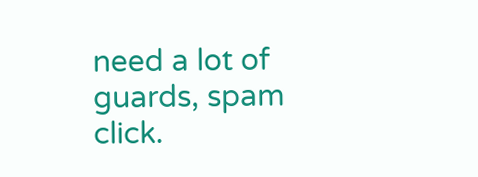need a lot of guards, spam click.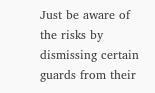Just be aware of the risks by dismissing certain guards from their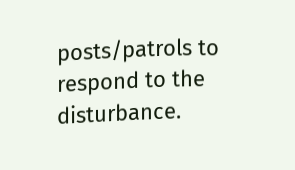posts/patrols to respond to the disturbance.